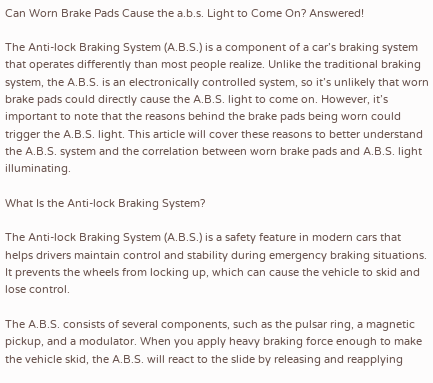Can Worn Brake Pads Cause the a.b.s. Light to Come On? Answered!

The Anti-lock Braking System (A.B.S.) is a component of a car’s braking system that operates differently than most people realize. Unlike the traditional braking system, the A.B.S. is an electronically controlled system, so it’s unlikely that worn brake pads could directly cause the A.B.S. light to come on. However, it’s important to note that the reasons behind the brake pads being worn could trigger the A.B.S. light. This article will cover these reasons to better understand the A.B.S. system and the correlation between worn brake pads and A.B.S. light illuminating.

What Is the Anti-lock Braking System?

The Anti-lock Braking System (A.B.S.) is a safety feature in modern cars that helps drivers maintain control and stability during emergency braking situations. It prevents the wheels from locking up, which can cause the vehicle to skid and lose control.

The A.B.S. consists of several components, such as the pulsar ring, a magnetic pickup, and a modulator. When you apply heavy braking force enough to make the vehicle skid, the A.B.S. will react to the slide by releasing and reapplying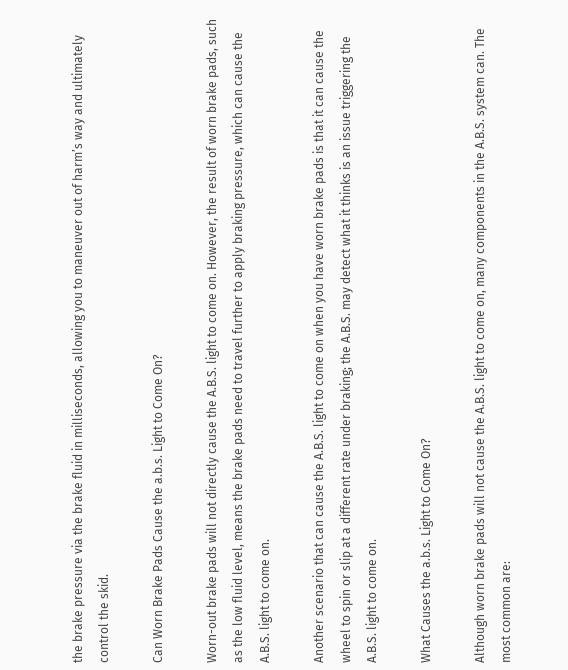the brake pressure via the brake fluid in milliseconds, allowing you to maneuver out of harm’s way and ultimately control the skid.

Can Worn Brake Pads Cause the a.b.s. Light to Come On?

Worn-out brake pads will not directly cause the A.B.S. light to come on. However, the result of worn brake pads, such as the low fluid level, means the brake pads need to travel further to apply braking pressure, which can cause the A.B.S. light to come on.

Another scenario that can cause the A.B.S. light to come on when you have worn brake pads is that it can cause the wheel to spin or slip at a different rate under braking; the A.B.S. may detect what it thinks is an issue triggering the A.B.S. light to come on.

What Causes the a.b.s. Light to Come On?

Although worn brake pads will not cause the A.B.S. light to come on, many components in the A.B.S. system can. The most common are: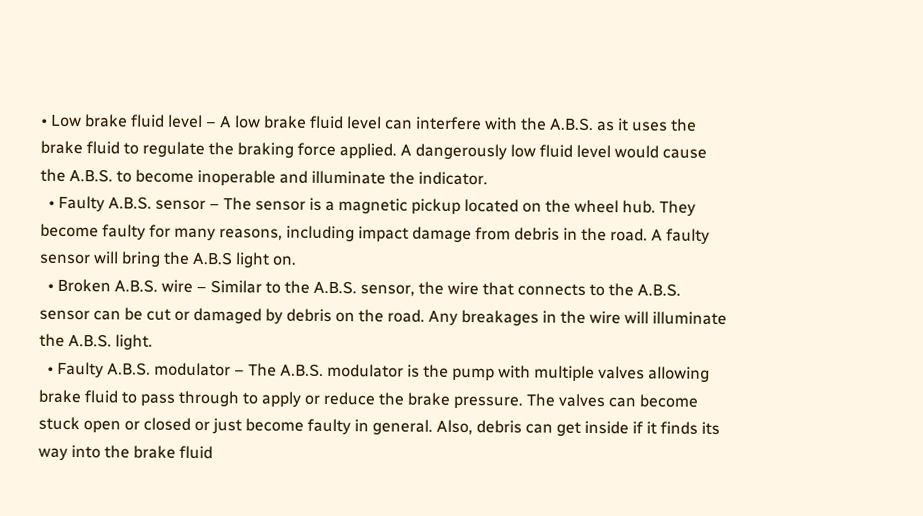• Low brake fluid level – A low brake fluid level can interfere with the A.B.S. as it uses the brake fluid to regulate the braking force applied. A dangerously low fluid level would cause the A.B.S. to become inoperable and illuminate the indicator.
  • Faulty A.B.S. sensor – The sensor is a magnetic pickup located on the wheel hub. They become faulty for many reasons, including impact damage from debris in the road. A faulty sensor will bring the A.B.S light on.
  • Broken A.B.S. wire – Similar to the A.B.S. sensor, the wire that connects to the A.B.S. sensor can be cut or damaged by debris on the road. Any breakages in the wire will illuminate the A.B.S. light.
  • Faulty A.B.S. modulator – The A.B.S. modulator is the pump with multiple valves allowing brake fluid to pass through to apply or reduce the brake pressure. The valves can become stuck open or closed or just become faulty in general. Also, debris can get inside if it finds its way into the brake fluid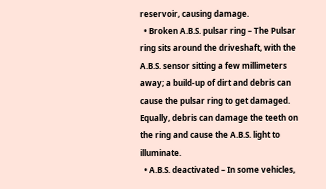reservoir, causing damage.
  • Broken A.B.S. pulsar ring – The Pulsar ring sits around the driveshaft, with the A.B.S. sensor sitting a few millimeters away; a build-up of dirt and debris can cause the pulsar ring to get damaged. Equally, debris can damage the teeth on the ring and cause the A.B.S. light to illuminate.
  • A.B.S. deactivated – In some vehicles,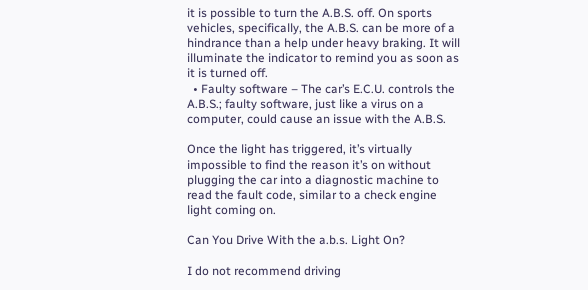it is possible to turn the A.B.S. off. On sports vehicles, specifically, the A.B.S. can be more of a hindrance than a help under heavy braking. It will illuminate the indicator to remind you as soon as it is turned off.
  • Faulty software – The car’s E.C.U. controls the A.B.S.; faulty software, just like a virus on a computer, could cause an issue with the A.B.S.

Once the light has triggered, it’s virtually impossible to find the reason it’s on without plugging the car into a diagnostic machine to read the fault code, similar to a check engine light coming on.

Can You Drive With the a.b.s. Light On?

I do not recommend driving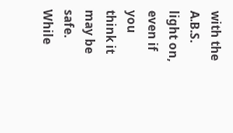with the A.B.S. light on, even if you think it may be safe. While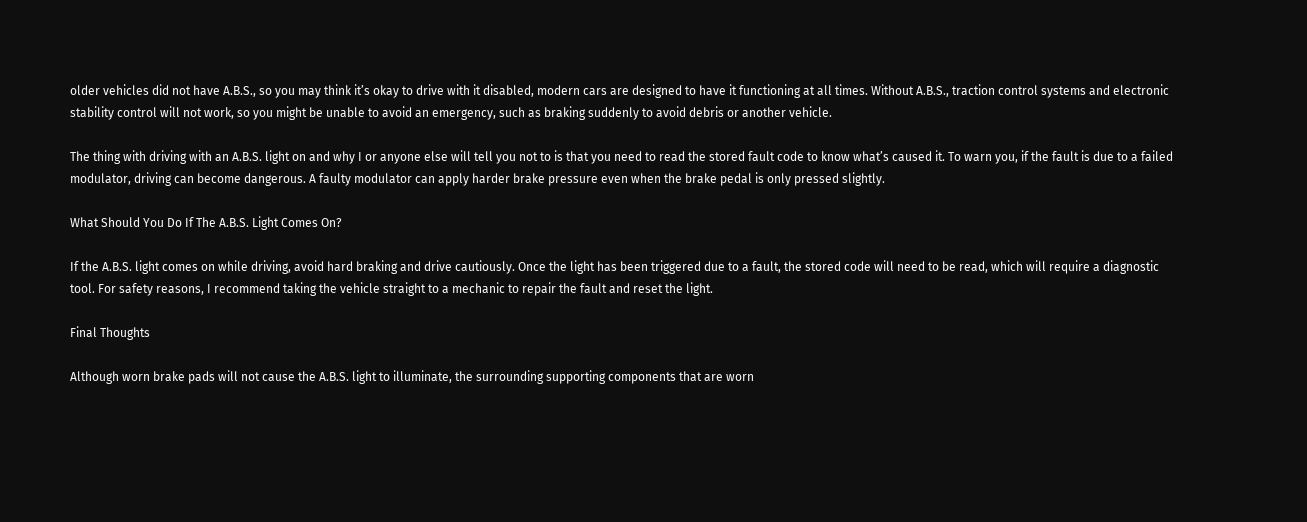older vehicles did not have A.B.S., so you may think it’s okay to drive with it disabled, modern cars are designed to have it functioning at all times. Without A.B.S., traction control systems and electronic stability control will not work, so you might be unable to avoid an emergency, such as braking suddenly to avoid debris or another vehicle.

The thing with driving with an A.B.S. light on and why I or anyone else will tell you not to is that you need to read the stored fault code to know what’s caused it. To warn you, if the fault is due to a failed modulator, driving can become dangerous. A faulty modulator can apply harder brake pressure even when the brake pedal is only pressed slightly.

What Should You Do If The A.B.S. Light Comes On?

If the A.B.S. light comes on while driving, avoid hard braking and drive cautiously. Once the light has been triggered due to a fault, the stored code will need to be read, which will require a diagnostic tool. For safety reasons, I recommend taking the vehicle straight to a mechanic to repair the fault and reset the light.

Final Thoughts

Although worn brake pads will not cause the A.B.S. light to illuminate, the surrounding supporting components that are worn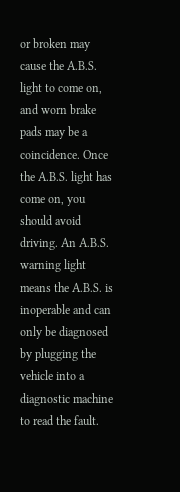or broken may cause the A.B.S. light to come on, and worn brake pads may be a coincidence. Once the A.B.S. light has come on, you should avoid driving. An A.B.S. warning light means the A.B.S. is inoperable and can only be diagnosed by plugging the vehicle into a diagnostic machine to read the fault.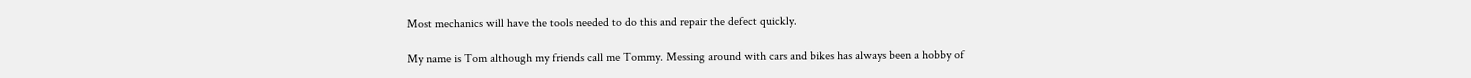Most mechanics will have the tools needed to do this and repair the defect quickly.

My name is Tom although my friends call me Tommy. Messing around with cars and bikes has always been a hobby of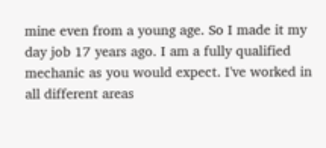mine even from a young age. So I made it my day job 17 years ago. I am a fully qualified mechanic as you would expect. I've worked in all different areas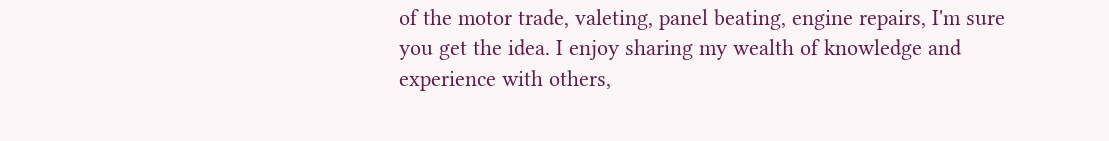of the motor trade, valeting, panel beating, engine repairs, I'm sure you get the idea. I enjoy sharing my wealth of knowledge and experience with others,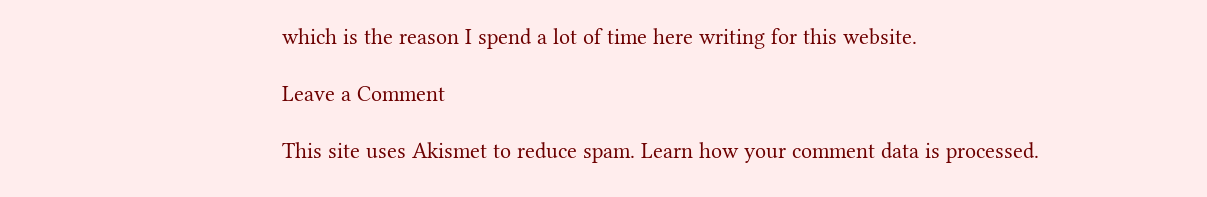which is the reason I spend a lot of time here writing for this website.

Leave a Comment

This site uses Akismet to reduce spam. Learn how your comment data is processed.